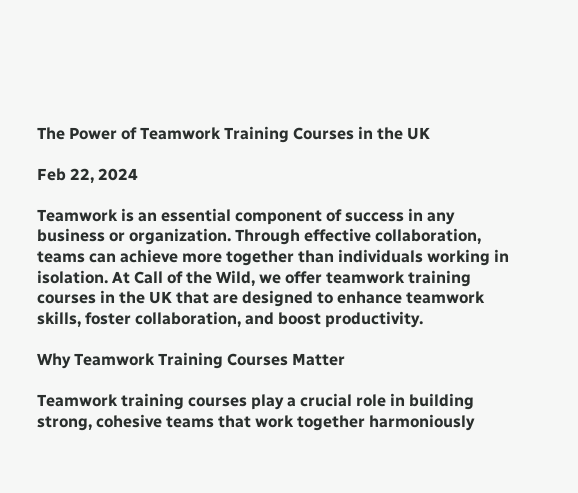The Power of Teamwork Training Courses in the UK

Feb 22, 2024

Teamwork is an essential component of success in any business or organization. Through effective collaboration, teams can achieve more together than individuals working in isolation. At Call of the Wild, we offer teamwork training courses in the UK that are designed to enhance teamwork skills, foster collaboration, and boost productivity.

Why Teamwork Training Courses Matter

Teamwork training courses play a crucial role in building strong, cohesive teams that work together harmoniously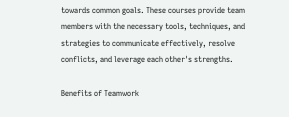towards common goals. These courses provide team members with the necessary tools, techniques, and strategies to communicate effectively, resolve conflicts, and leverage each other's strengths.

Benefits of Teamwork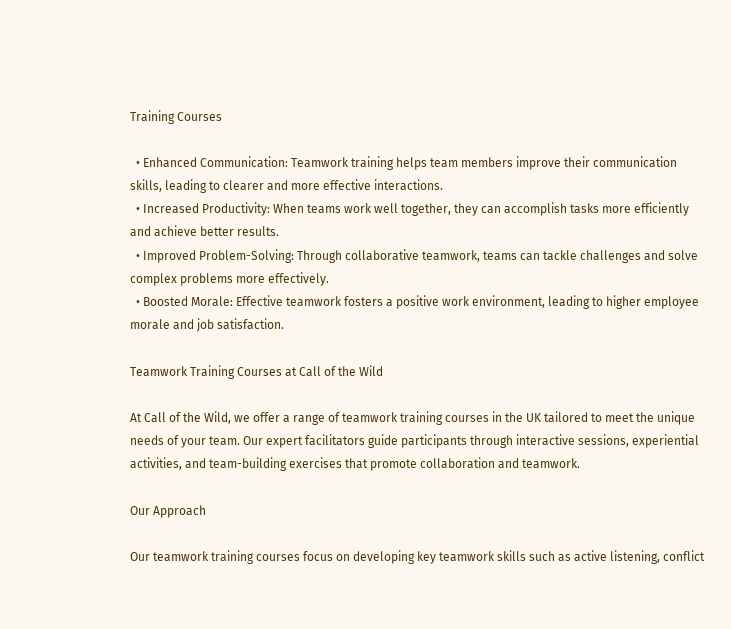Training Courses

  • Enhanced Communication: Teamwork training helps team members improve their communication skills, leading to clearer and more effective interactions.
  • Increased Productivity: When teams work well together, they can accomplish tasks more efficiently and achieve better results.
  • Improved Problem-Solving: Through collaborative teamwork, teams can tackle challenges and solve complex problems more effectively.
  • Boosted Morale: Effective teamwork fosters a positive work environment, leading to higher employee morale and job satisfaction.

Teamwork Training Courses at Call of the Wild

At Call of the Wild, we offer a range of teamwork training courses in the UK tailored to meet the unique needs of your team. Our expert facilitators guide participants through interactive sessions, experiential activities, and team-building exercises that promote collaboration and teamwork.

Our Approach

Our teamwork training courses focus on developing key teamwork skills such as active listening, conflict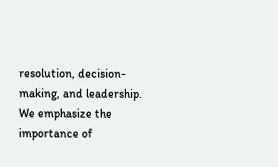resolution, decision-making, and leadership. We emphasize the importance of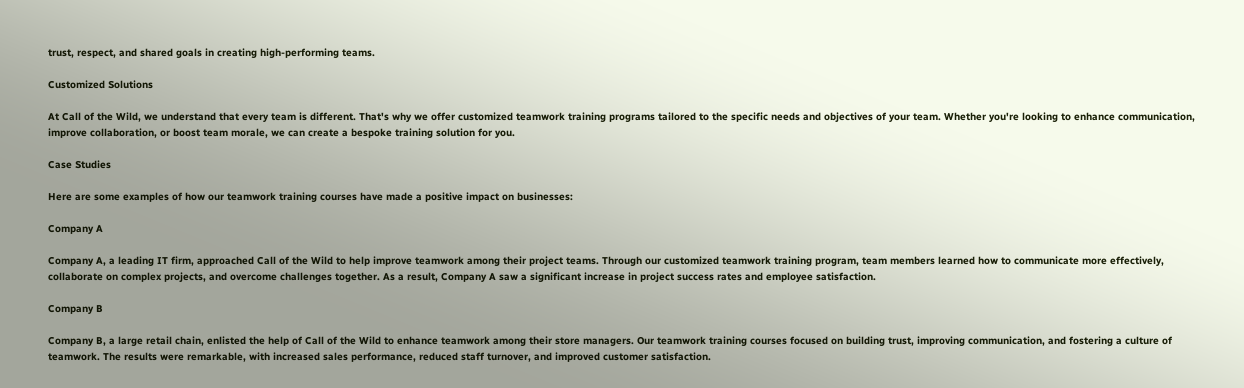trust, respect, and shared goals in creating high-performing teams.

Customized Solutions

At Call of the Wild, we understand that every team is different. That's why we offer customized teamwork training programs tailored to the specific needs and objectives of your team. Whether you're looking to enhance communication, improve collaboration, or boost team morale, we can create a bespoke training solution for you.

Case Studies

Here are some examples of how our teamwork training courses have made a positive impact on businesses:

Company A

Company A, a leading IT firm, approached Call of the Wild to help improve teamwork among their project teams. Through our customized teamwork training program, team members learned how to communicate more effectively, collaborate on complex projects, and overcome challenges together. As a result, Company A saw a significant increase in project success rates and employee satisfaction.

Company B

Company B, a large retail chain, enlisted the help of Call of the Wild to enhance teamwork among their store managers. Our teamwork training courses focused on building trust, improving communication, and fostering a culture of teamwork. The results were remarkable, with increased sales performance, reduced staff turnover, and improved customer satisfaction.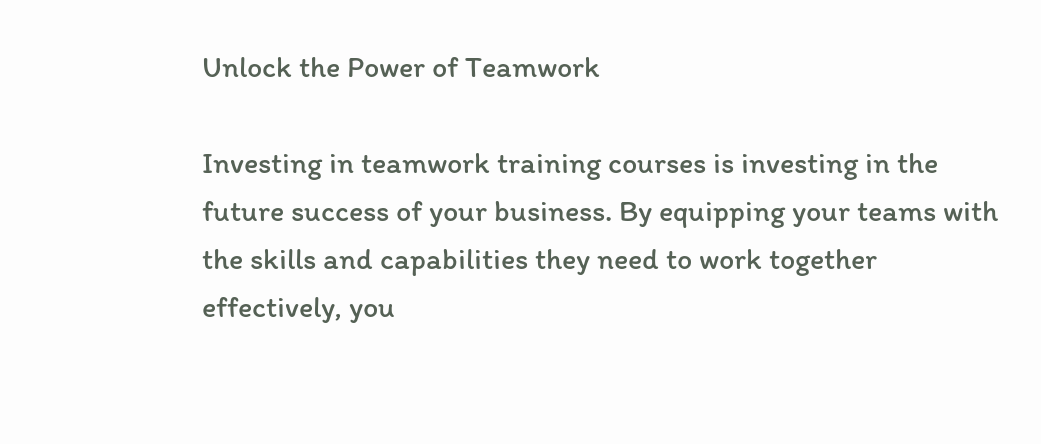Unlock the Power of Teamwork

Investing in teamwork training courses is investing in the future success of your business. By equipping your teams with the skills and capabilities they need to work together effectively, you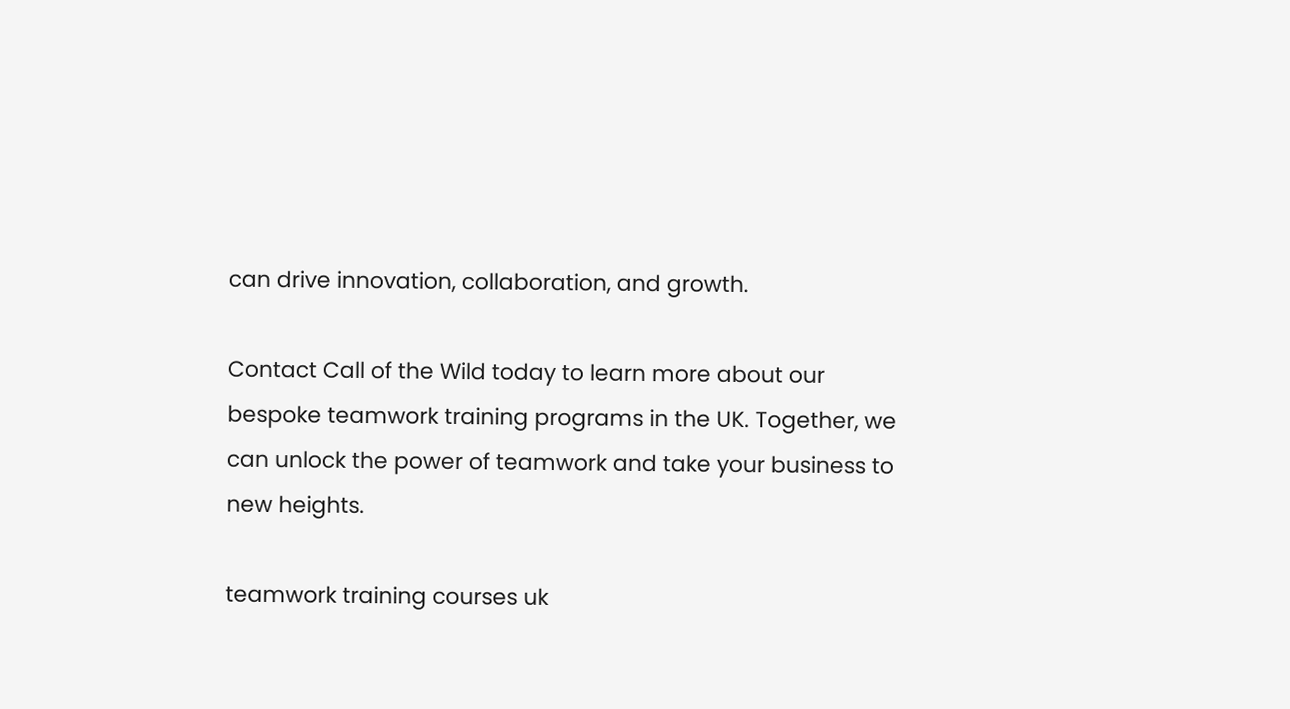can drive innovation, collaboration, and growth.

Contact Call of the Wild today to learn more about our bespoke teamwork training programs in the UK. Together, we can unlock the power of teamwork and take your business to new heights.

teamwork training courses uk